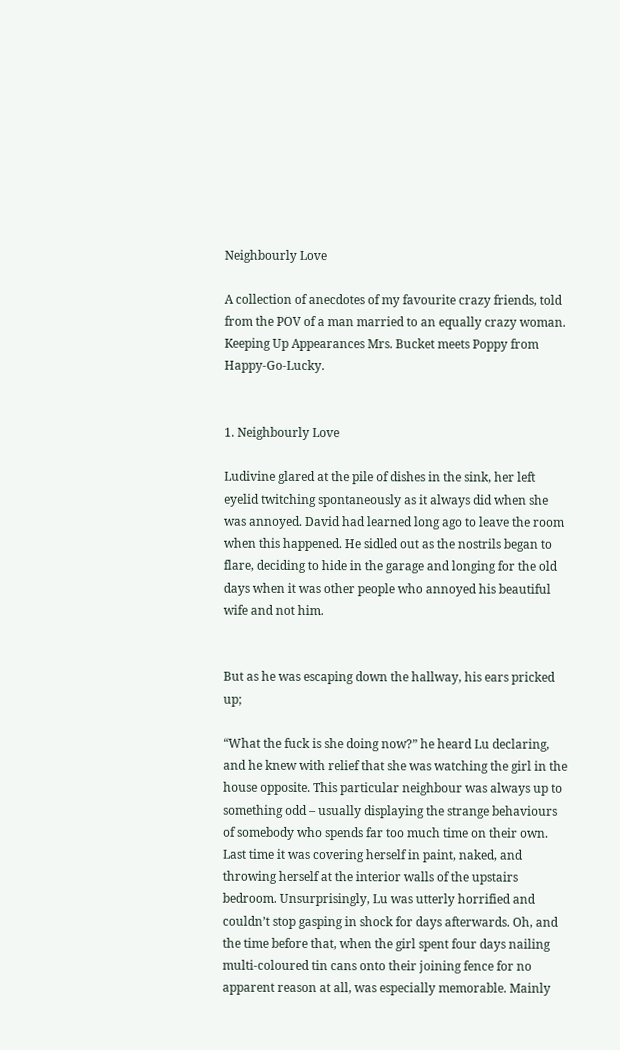Neighbourly Love

A collection of anecdotes of my favourite crazy friends, told from the POV of a man married to an equally crazy woman. Keeping Up Appearances Mrs. Bucket meets Poppy from Happy-Go-Lucky.


1. Neighbourly Love

Ludivine glared at the pile of dishes in the sink, her left eyelid twitching spontaneously as it always did when she was annoyed. David had learned long ago to leave the room when this happened. He sidled out as the nostrils began to flare, deciding to hide in the garage and longing for the old days when it was other people who annoyed his beautiful wife and not him.


But as he was escaping down the hallway, his ears pricked up;

“What the fuck is she doing now?” he heard Lu declaring, and he knew with relief that she was watching the girl in the house opposite. This particular neighbour was always up to something odd – usually displaying the strange behaviours of somebody who spends far too much time on their own. Last time it was covering herself in paint, naked, and throwing herself at the interior walls of the upstairs bedroom. Unsurprisingly, Lu was utterly horrified and couldn’t stop gasping in shock for days afterwards. Oh, and the time before that, when the girl spent four days nailing multi-coloured tin cans onto their joining fence for no apparent reason at all, was especially memorable. Mainly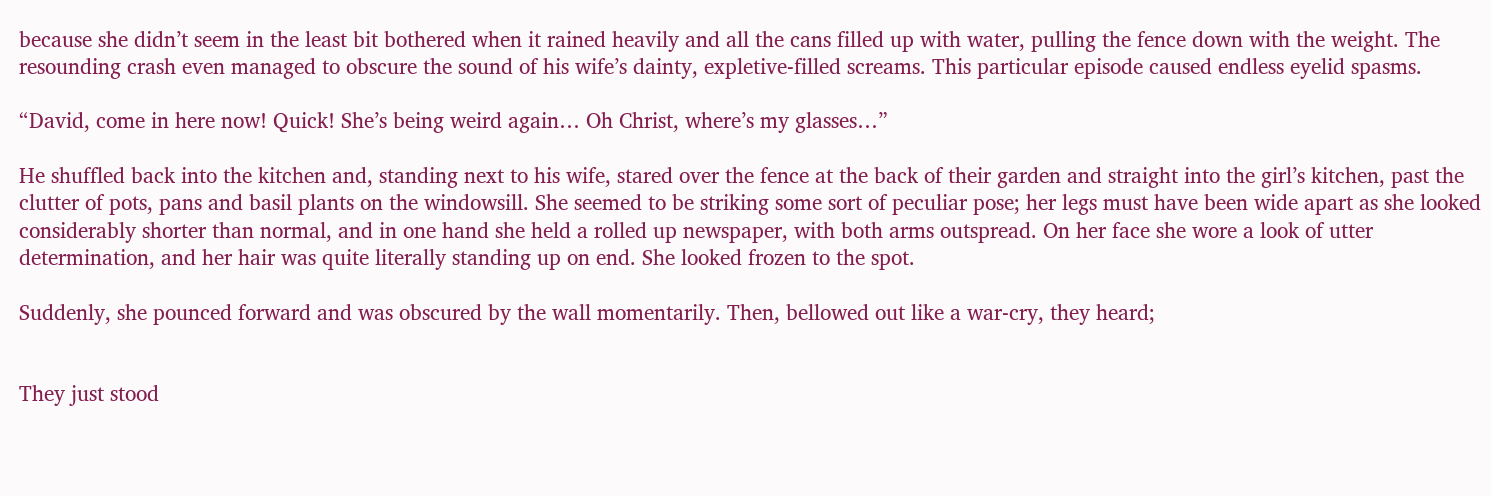because she didn’t seem in the least bit bothered when it rained heavily and all the cans filled up with water, pulling the fence down with the weight. The resounding crash even managed to obscure the sound of his wife’s dainty, expletive-filled screams. This particular episode caused endless eyelid spasms.

“David, come in here now! Quick! She’s being weird again… Oh Christ, where’s my glasses…”

He shuffled back into the kitchen and, standing next to his wife, stared over the fence at the back of their garden and straight into the girl’s kitchen, past the clutter of pots, pans and basil plants on the windowsill. She seemed to be striking some sort of peculiar pose; her legs must have been wide apart as she looked considerably shorter than normal, and in one hand she held a rolled up newspaper, with both arms outspread. On her face she wore a look of utter determination, and her hair was quite literally standing up on end. She looked frozen to the spot.

Suddenly, she pounced forward and was obscured by the wall momentarily. Then, bellowed out like a war-cry, they heard;


They just stood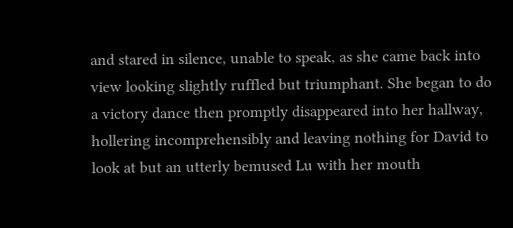and stared in silence, unable to speak, as she came back into view looking slightly ruffled but triumphant. She began to do a victory dance then promptly disappeared into her hallway, hollering incomprehensibly and leaving nothing for David to look at but an utterly bemused Lu with her mouth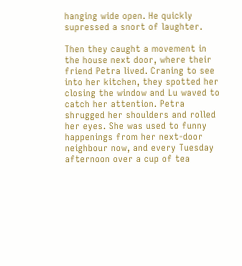hanging wide open. He quickly supressed a snort of laughter.

Then they caught a movement in the house next door, where their friend Petra lived. Craning to see into her kitchen, they spotted her closing the window and Lu waved to catch her attention. Petra shrugged her shoulders and rolled her eyes. She was used to funny happenings from her next-door neighbour now, and every Tuesday afternoon over a cup of tea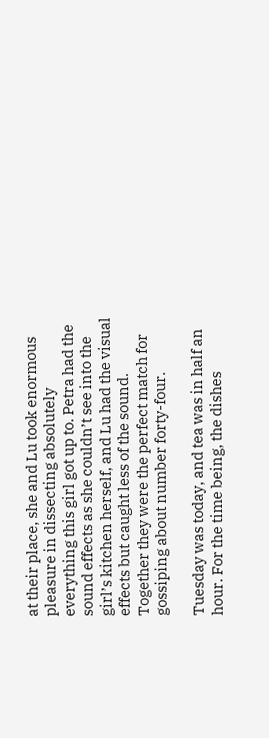at their place, she and Lu took enormous pleasure in dissecting absolutely everything this girl got up to. Petra had the sound effects as she couldn’t see into the girl’s kitchen herself, and Lu had the visual effects but caught less of the sound. Together they were the perfect match for gossiping about number forty-four.

Tuesday was today, and tea was in half an hour. For the time being, the dishes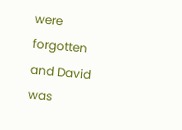were forgotten and David was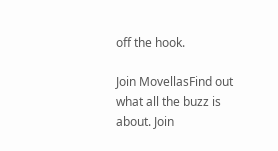off the hook.

Join MovellasFind out what all the buzz is about. Join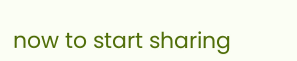now to start sharing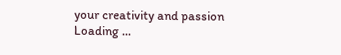your creativity and passion
Loading ...